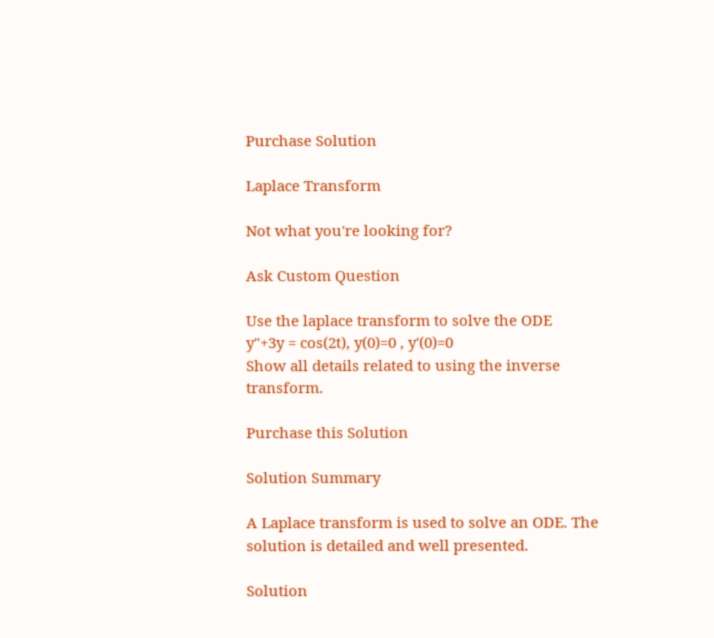Purchase Solution

Laplace Transform

Not what you're looking for?

Ask Custom Question

Use the laplace transform to solve the ODE
y"+3y = cos(2t), y(0)=0 , y'(0)=0
Show all details related to using the inverse transform.

Purchase this Solution

Solution Summary

A Laplace transform is used to solve an ODE. The solution is detailed and well presented.

Solution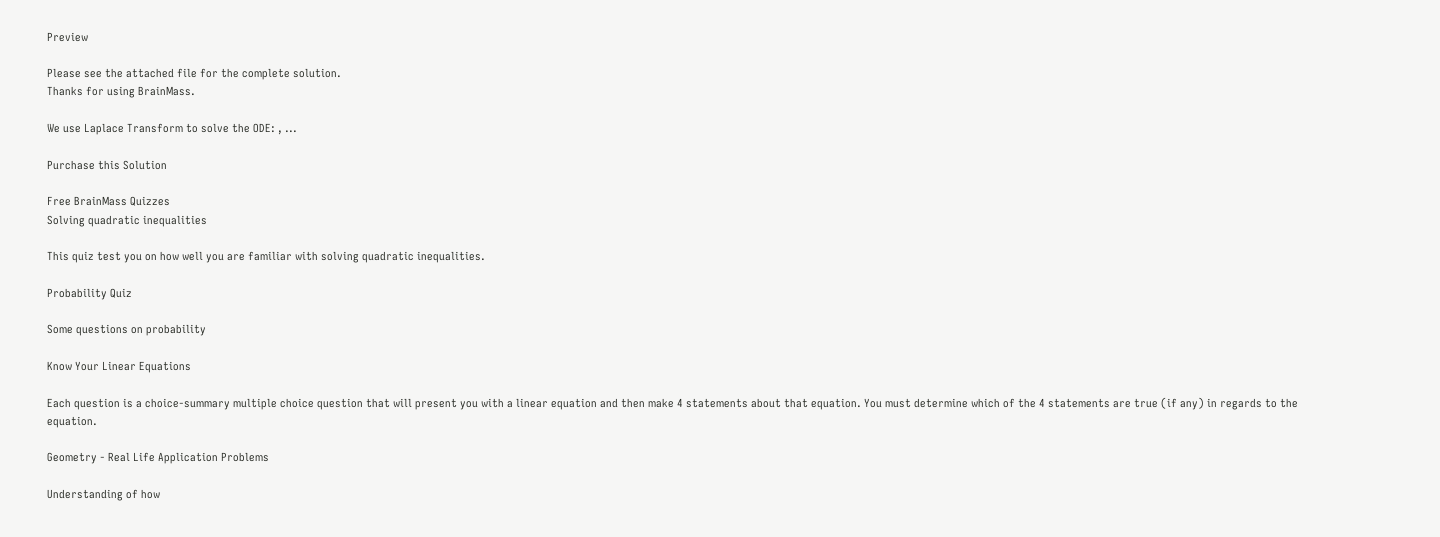Preview

Please see the attached file for the complete solution.
Thanks for using BrainMass.

We use Laplace Transform to solve the ODE: , ...

Purchase this Solution

Free BrainMass Quizzes
Solving quadratic inequalities

This quiz test you on how well you are familiar with solving quadratic inequalities.

Probability Quiz

Some questions on probability

Know Your Linear Equations

Each question is a choice-summary multiple choice question that will present you with a linear equation and then make 4 statements about that equation. You must determine which of the 4 statements are true (if any) in regards to the equation.

Geometry - Real Life Application Problems

Understanding of how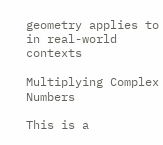geometry applies to in real-world contexts

Multiplying Complex Numbers

This is a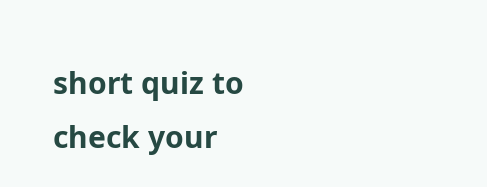short quiz to check your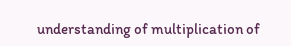understanding of multiplication of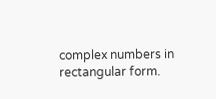complex numbers in rectangular form.